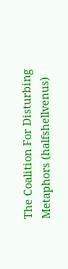The Coalition For Disturbing Metaphors (halfshellvenus)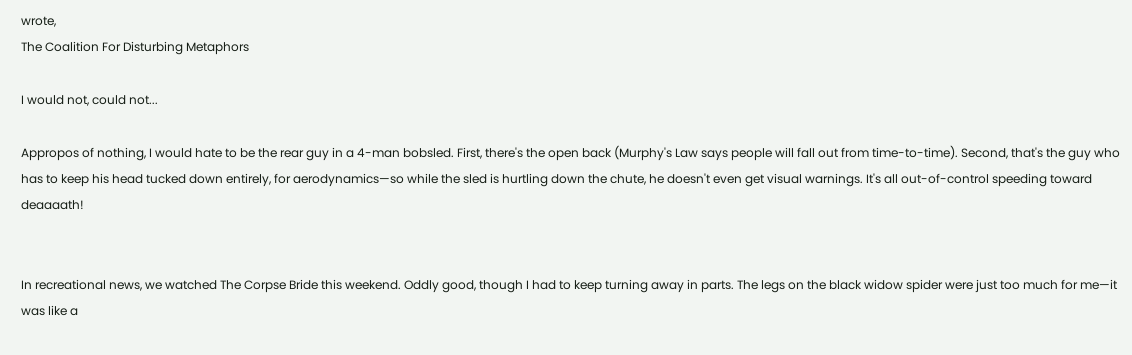wrote,
The Coalition For Disturbing Metaphors

I would not, could not...

Appropos of nothing, I would hate to be the rear guy in a 4-man bobsled. First, there's the open back (Murphy's Law says people will fall out from time-to-time). Second, that's the guy who has to keep his head tucked down entirely, for aerodynamics—so while the sled is hurtling down the chute, he doesn't even get visual warnings. It's all out-of-control speeding toward deaaaath!


In recreational news, we watched The Corpse Bride this weekend. Oddly good, though I had to keep turning away in parts. The legs on the black widow spider were just too much for me—it was like a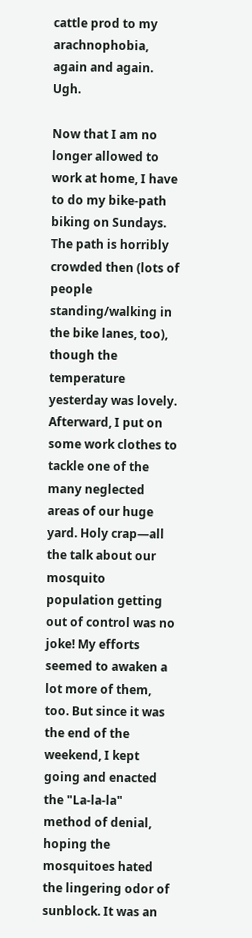cattle prod to my arachnophobia, again and again. Ugh.

Now that I am no longer allowed to work at home, I have to do my bike-path biking on Sundays. The path is horribly crowded then (lots of people standing/walking in the bike lanes, too), though the temperature yesterday was lovely. Afterward, I put on some work clothes to tackle one of the many neglected areas of our huge yard. Holy crap—all the talk about our mosquito population getting out of control was no joke! My efforts seemed to awaken a lot more of them, too. But since it was the end of the weekend, I kept going and enacted the "La-la-la" method of denial, hoping the mosquitoes hated the lingering odor of sunblock. It was an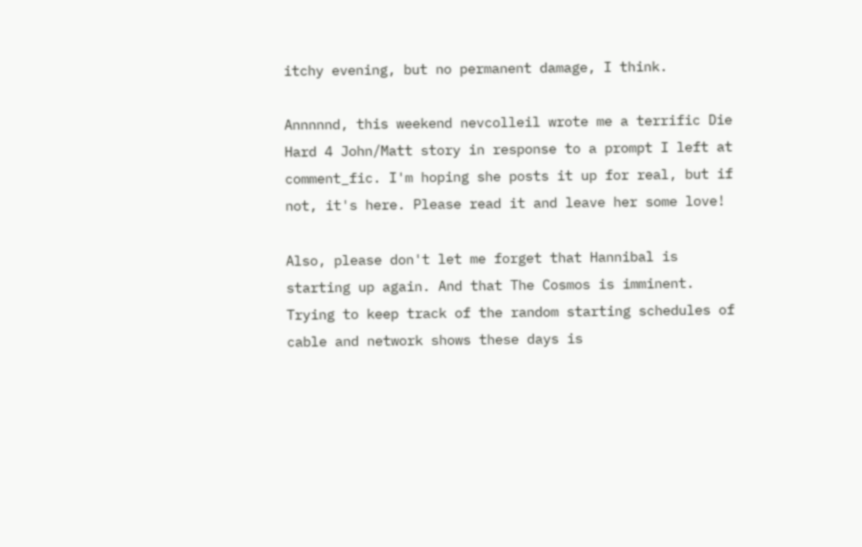itchy evening, but no permanent damage, I think.

Annnnnd, this weekend nevcolleil wrote me a terrific Die Hard 4 John/Matt story in response to a prompt I left at comment_fic. I'm hoping she posts it up for real, but if not, it's here. Please read it and leave her some love!

Also, please don't let me forget that Hannibal is starting up again. And that The Cosmos is imminent. Trying to keep track of the random starting schedules of cable and network shows these days is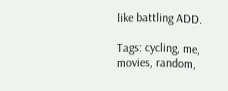like battling ADD.

Tags: cycling, me, movies, random,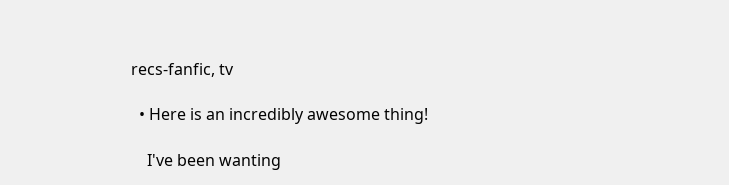recs-fanfic, tv

  • Here is an incredibly awesome thing!

    I've been wanting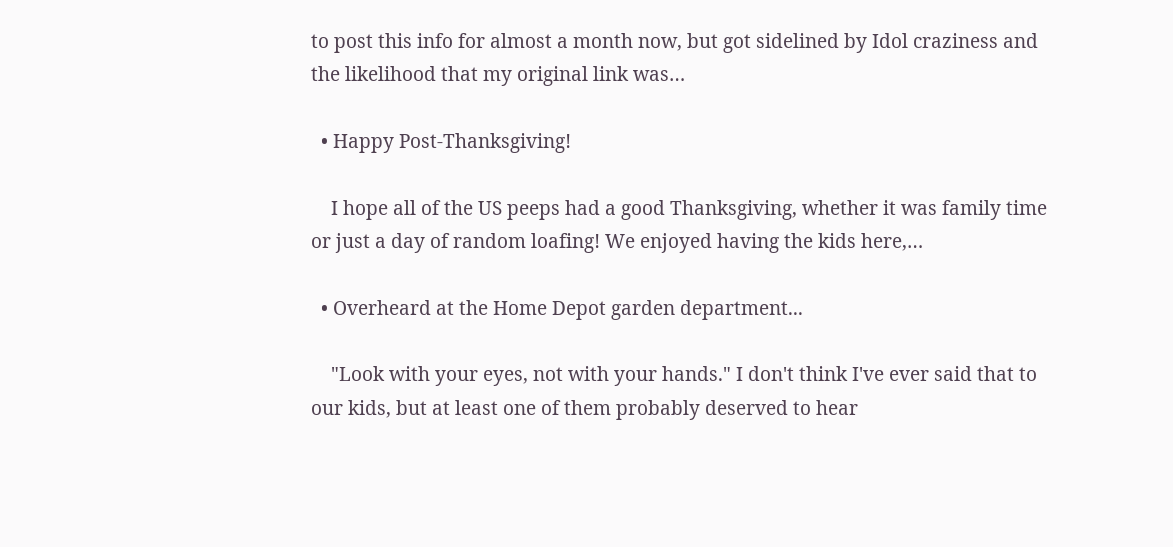to post this info for almost a month now, but got sidelined by Idol craziness and the likelihood that my original link was…

  • Happy Post-Thanksgiving!

    I hope all of the US peeps had a good Thanksgiving, whether it was family time or just a day of random loafing! We enjoyed having the kids here,…

  • Overheard at the Home Depot garden department...

    "Look with your eyes, not with your hands." I don't think I've ever said that to our kids, but at least one of them probably deserved to hear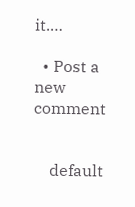it.…

  • Post a new comment


    default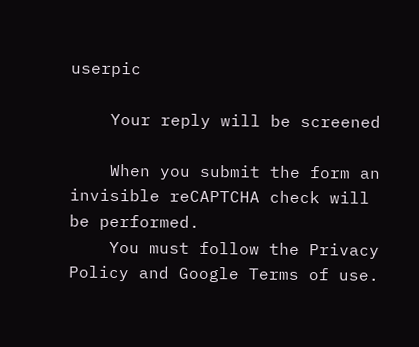userpic

    Your reply will be screened

    When you submit the form an invisible reCAPTCHA check will be performed.
    You must follow the Privacy Policy and Google Terms of use.